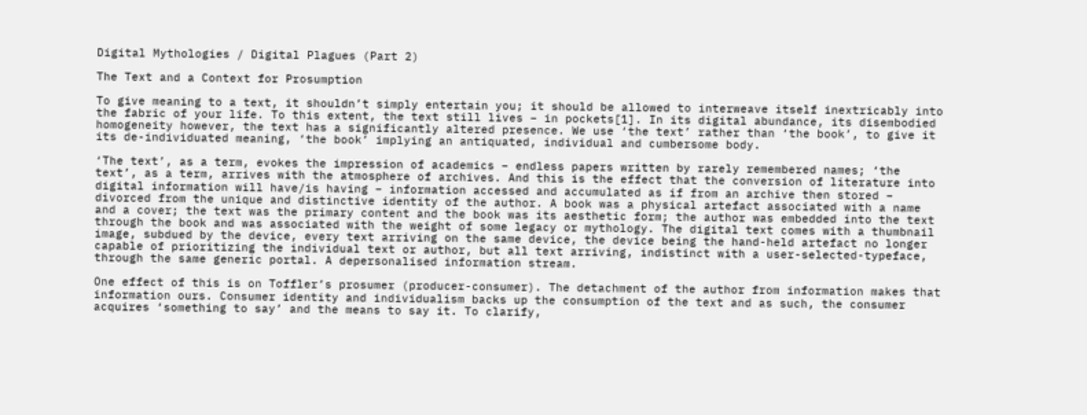Digital Mythologies / Digital Plagues (Part 2)

The Text and a Context for Prosumption

To give meaning to a text, it shouldn’t simply entertain you; it should be allowed to interweave itself inextricably into the fabric of your life. To this extent, the text still lives – in pockets[1]. In its digital abundance, its disembodied homogeneity however, the text has a significantly altered presence. We use ‘the text’ rather than ‘the book’, to give it its de-individuated meaning, ‘the book’ implying an antiquated, individual and cumbersome body.

‘The text’, as a term, evokes the impression of academics – endless papers written by rarely remembered names; ‘the text’, as a term, arrives with the atmosphere of archives. And this is the effect that the conversion of literature into digital information will have/is having – information accessed and accumulated as if from an archive then stored – divorced from the unique and distinctive identity of the author. A book was a physical artefact associated with a name and a cover; the text was the primary content and the book was its aesthetic form; the author was embedded into the text through the book and was associated with the weight of some legacy or mythology. The digital text comes with a thumbnail image, subdued by the device, every text arriving on the same device, the device being the hand-held artefact no longer capable of prioritizing the individual text or author, but all text arriving, indistinct with a user-selected-typeface, through the same generic portal. A depersonalised information stream.

One effect of this is on Toffler’s prosumer (producer-consumer). The detachment of the author from information makes that information ours. Consumer identity and individualism backs up the consumption of the text and as such, the consumer acquires ‘something to say’ and the means to say it. To clarify,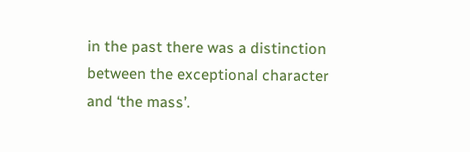in the past there was a distinction between the exceptional character and ‘the mass’.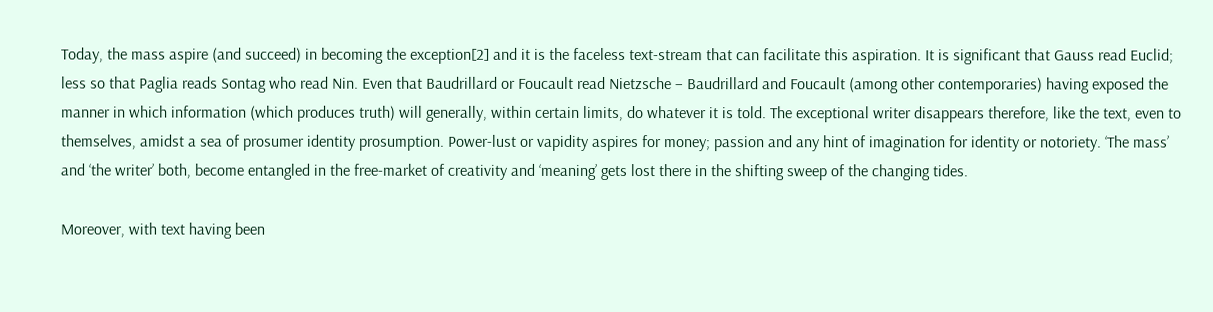Today, the mass aspire (and succeed) in becoming the exception[2] and it is the faceless text-stream that can facilitate this aspiration. It is significant that Gauss read Euclid; less so that Paglia reads Sontag who read Nin. Even that Baudrillard or Foucault read Nietzsche – Baudrillard and Foucault (among other contemporaries) having exposed the manner in which information (which produces truth) will generally, within certain limits, do whatever it is told. The exceptional writer disappears therefore, like the text, even to themselves, amidst a sea of prosumer identity prosumption. Power-lust or vapidity aspires for money; passion and any hint of imagination for identity or notoriety. ‘The mass’ and ‘the writer’ both, become entangled in the free-market of creativity and ‘meaning’ gets lost there in the shifting sweep of the changing tides.

Moreover, with text having been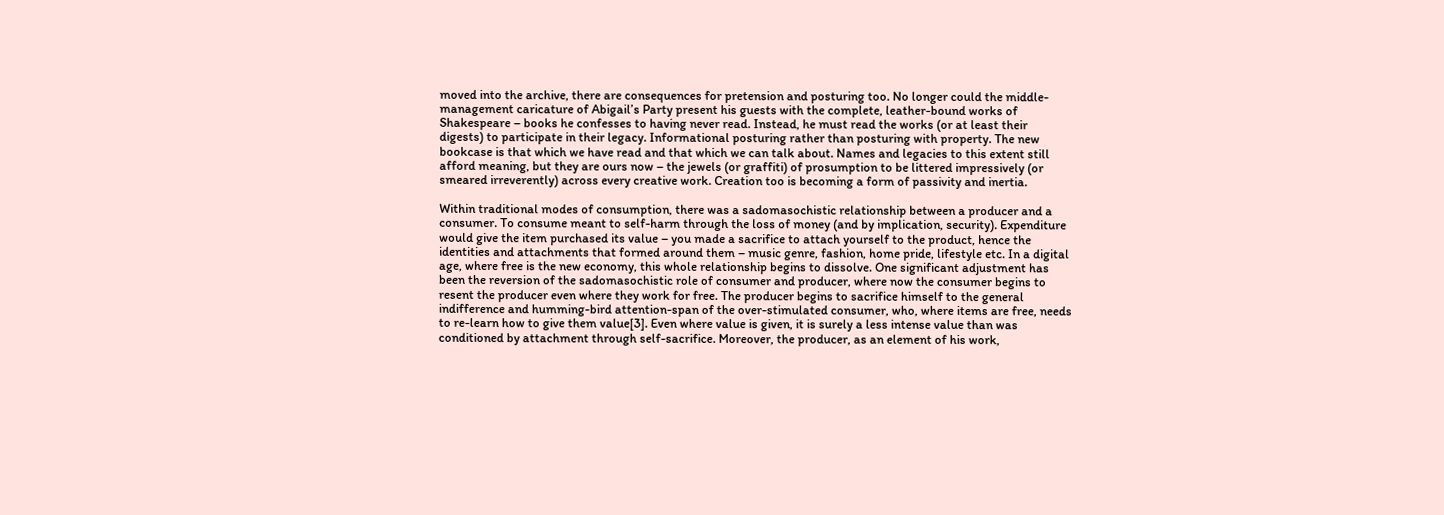moved into the archive, there are consequences for pretension and posturing too. No longer could the middle-management caricature of Abigail’s Party present his guests with the complete, leather-bound works of Shakespeare – books he confesses to having never read. Instead, he must read the works (or at least their digests) to participate in their legacy. Informational posturing rather than posturing with property. The new bookcase is that which we have read and that which we can talk about. Names and legacies to this extent still afford meaning, but they are ours now – the jewels (or graffiti) of prosumption to be littered impressively (or smeared irreverently) across every creative work. Creation too is becoming a form of passivity and inertia.

Within traditional modes of consumption, there was a sadomasochistic relationship between a producer and a consumer. To consume meant to self-harm through the loss of money (and by implication, security). Expenditure would give the item purchased its value – you made a sacrifice to attach yourself to the product, hence the identities and attachments that formed around them – music genre, fashion, home pride, lifestyle etc. In a digital age, where free is the new economy, this whole relationship begins to dissolve. One significant adjustment has been the reversion of the sadomasochistic role of consumer and producer, where now the consumer begins to resent the producer even where they work for free. The producer begins to sacrifice himself to the general indifference and humming-bird attention-span of the over-stimulated consumer, who, where items are free, needs to re-learn how to give them value[3]. Even where value is given, it is surely a less intense value than was conditioned by attachment through self-sacrifice. Moreover, the producer, as an element of his work,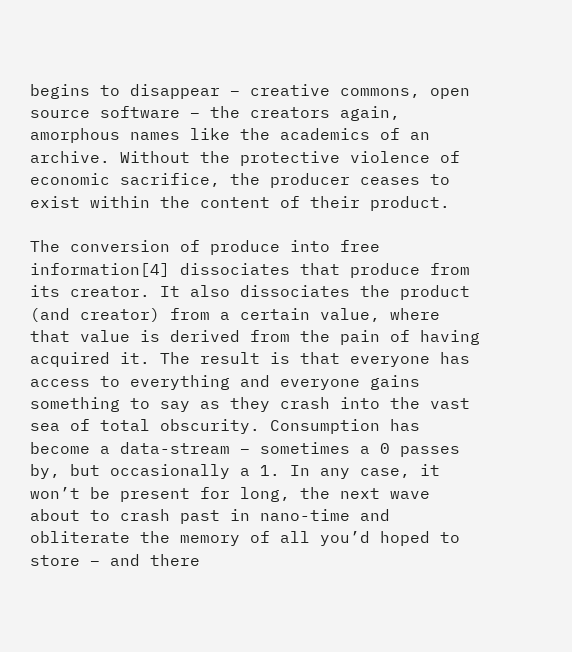begins to disappear – creative commons, open source software – the creators again, amorphous names like the academics of an archive. Without the protective violence of economic sacrifice, the producer ceases to exist within the content of their product.

The conversion of produce into free information[4] dissociates that produce from its creator. It also dissociates the product (and creator) from a certain value, where that value is derived from the pain of having acquired it. The result is that everyone has access to everything and everyone gains something to say as they crash into the vast sea of total obscurity. Consumption has become a data-stream – sometimes a 0 passes by, but occasionally a 1. In any case, it won’t be present for long, the next wave about to crash past in nano-time and obliterate the memory of all you’d hoped to store – and there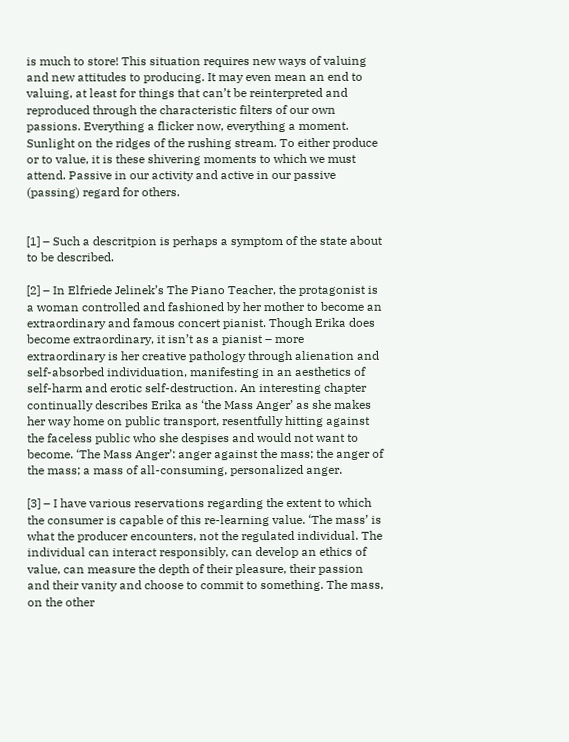is much to store! This situation requires new ways of valuing and new attitudes to producing. It may even mean an end to valuing, at least for things that can’t be reinterpreted and reproduced through the characteristic filters of our own passions. Everything a flicker now, everything a moment. Sunlight on the ridges of the rushing stream. To either produce or to value, it is these shivering moments to which we must attend. Passive in our activity and active in our passive (passing) regard for others.


[1] – Such a descritpion is perhaps a symptom of the state about to be described.

[2] – In Elfriede Jelinek’s The Piano Teacher, the protagonist is a woman controlled and fashioned by her mother to become an extraordinary and famous concert pianist. Though Erika does become extraordinary, it isn’t as a pianist – more extraordinary is her creative pathology through alienation and self-absorbed individuation, manifesting in an aesthetics of self-harm and erotic self-destruction. An interesting chapter continually describes Erika as ‘the Mass Anger’ as she makes her way home on public transport, resentfully hitting against the faceless public who she despises and would not want to become. ‘The Mass Anger’: anger against the mass; the anger of the mass; a mass of all-consuming, personalized anger.

[3] – I have various reservations regarding the extent to which the consumer is capable of this re-learning value. ‘The mass’ is what the producer encounters, not the regulated individual. The individual can interact responsibly, can develop an ethics of value, can measure the depth of their pleasure, their passion and their vanity and choose to commit to something. The mass, on the other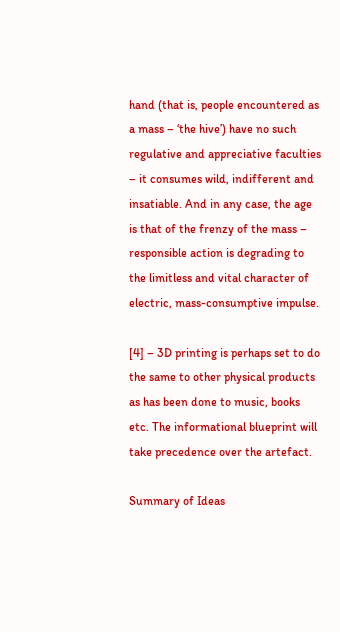hand (that is, people encountered as a mass – ‘the hive’) have no such regulative and appreciative faculties – it consumes wild, indifferent and insatiable. And in any case, the age is that of the frenzy of the mass – responsible action is degrading to the limitless and vital character of electric, mass-consumptive impulse.

[4] – 3D printing is perhaps set to do the same to other physical products as has been done to music, books etc. The informational blueprint will take precedence over the artefact.

Summary of Ideas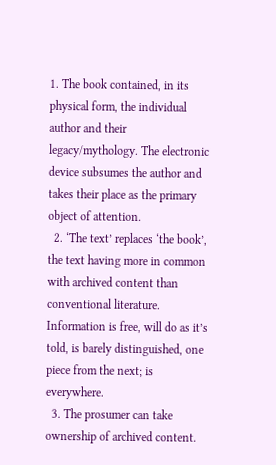1. The book contained, in its physical form, the individual author and their legacy/mythology. The electronic device subsumes the author and takes their place as the primary object of attention.
  2. ‘The text’ replaces ‘the book’, the text having more in common with archived content than conventional literature. Information is free, will do as it’s told, is barely distinguished, one piece from the next; is everywhere.
  3. The prosumer can take ownership of archived content.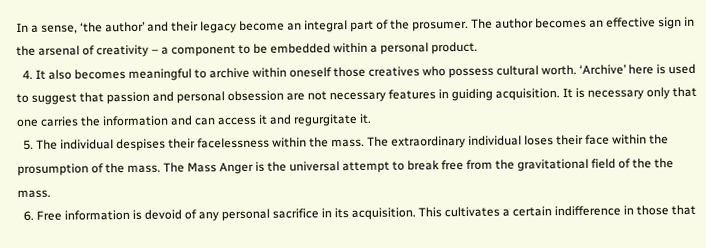In a sense, ‘the author’ and their legacy become an integral part of the prosumer. The author becomes an effective sign in the arsenal of creativity – a component to be embedded within a personal product.
  4. It also becomes meaningful to archive within oneself those creatives who possess cultural worth. ‘Archive’ here is used to suggest that passion and personal obsession are not necessary features in guiding acquisition. It is necessary only that one carries the information and can access it and regurgitate it.
  5. The individual despises their facelessness within the mass. The extraordinary individual loses their face within the prosumption of the mass. The Mass Anger is the universal attempt to break free from the gravitational field of the the mass.
  6. Free information is devoid of any personal sacrifice in its acquisition. This cultivates a certain indifference in those that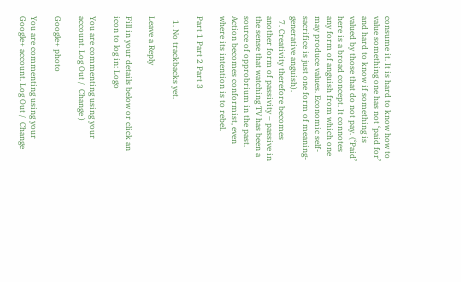consume it. It is hard to know how to value something one has not ‘paid for’ and hard to know if something is valued by those that do not pay. (‘Paid’ here is a broad concept. It connotes any form of anguish from which one may produce values. Economic self-sacrifice is just one form of meaning-generative anguish).
  7. Creativity therefore becomes another form of passivity – passive in the sense that watching TV has been a source of opprobrium in the past. Action becomes conformist, even where its intention is to rebel.

Part 1 Part 2 Part 3

  1. No trackbacks yet.

Leave a Reply

Fill in your details below or click an icon to log in: Logo

You are commenting using your account. Log Out /  Change )

Google+ photo

You are commenting using your Google+ account. Log Out /  Change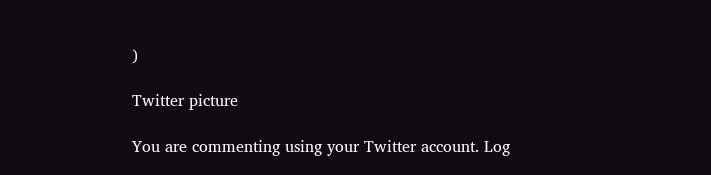)

Twitter picture

You are commenting using your Twitter account. Log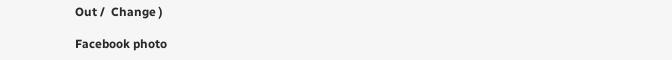Out /  Change )

Facebook photo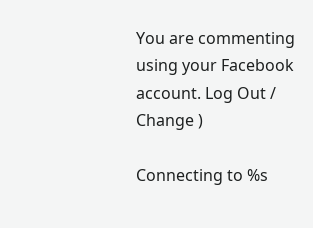You are commenting using your Facebook account. Log Out /  Change )

Connecting to %s